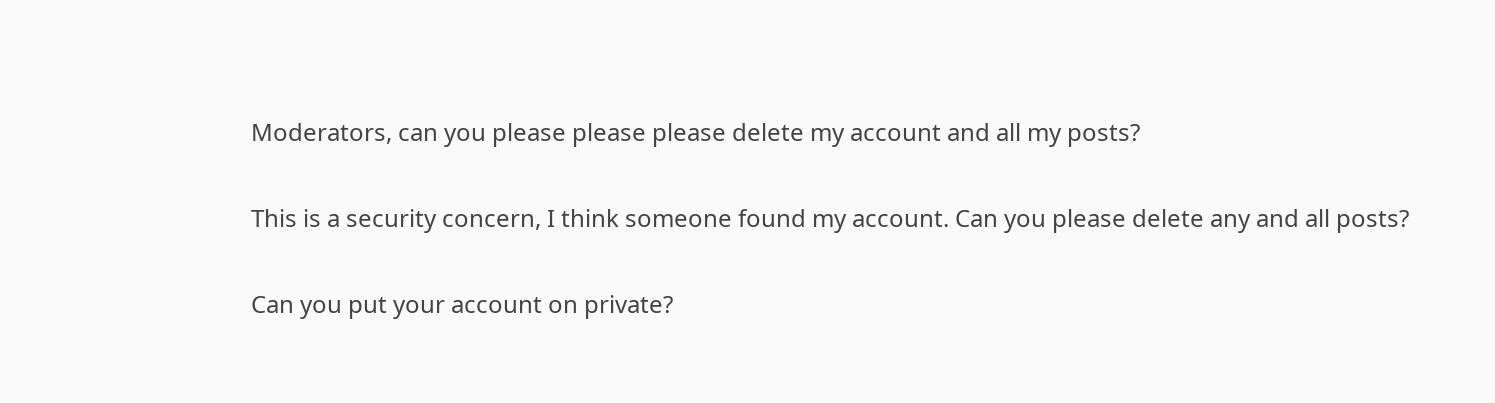Moderators, can you please please please delete my account and all my posts?

This is a security concern, I think someone found my account. Can you please delete any and all posts?

Can you put your account on private?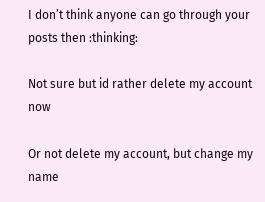I don’t think anyone can go through your posts then :thinking:

Not sure but id rather delete my account now

Or not delete my account, but change my name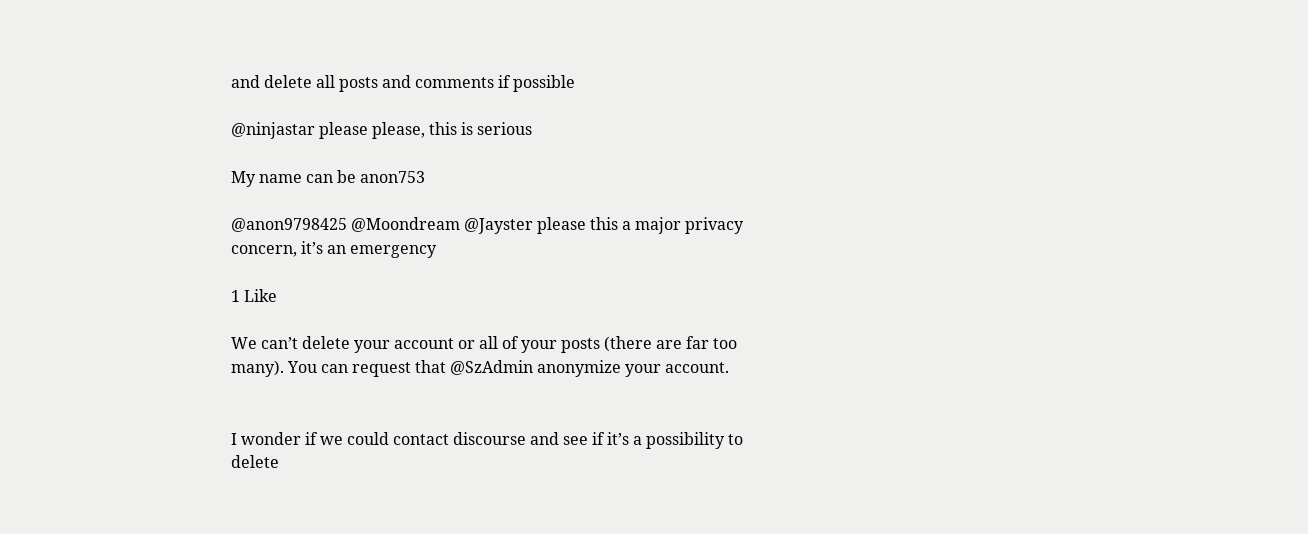and delete all posts and comments if possible

@ninjastar please please, this is serious

My name can be anon753

@anon9798425 @Moondream @Jayster please this a major privacy concern, it’s an emergency

1 Like

We can’t delete your account or all of your posts (there are far too many). You can request that @SzAdmin anonymize your account.


I wonder if we could contact discourse and see if it’s a possibility to delete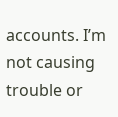accounts. I’m not causing trouble or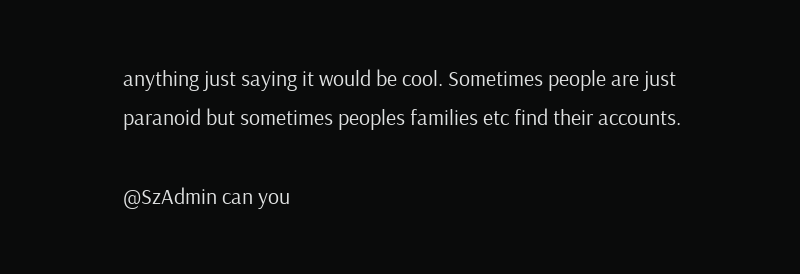anything just saying it would be cool. Sometimes people are just paranoid but sometimes peoples families etc find their accounts.

@SzAdmin can you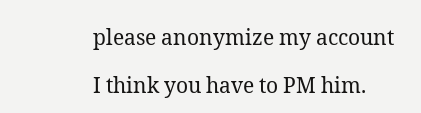please anonymize my account

I think you have to PM him.